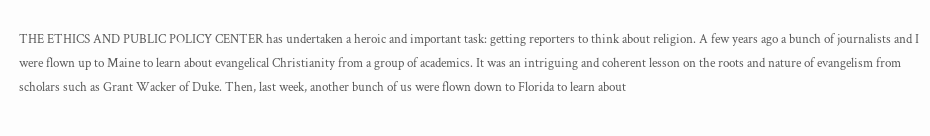THE ETHICS AND PUBLIC POLICY CENTER has undertaken a heroic and important task: getting reporters to think about religion. A few years ago a bunch of journalists and I were flown up to Maine to learn about evangelical Christianity from a group of academics. It was an intriguing and coherent lesson on the roots and nature of evangelism from scholars such as Grant Wacker of Duke. Then, last week, another bunch of us were flown down to Florida to learn about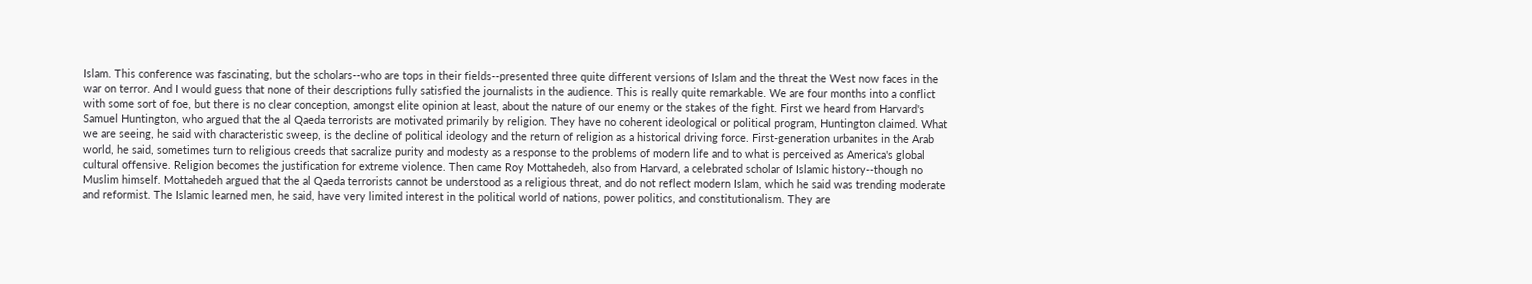Islam. This conference was fascinating, but the scholars--who are tops in their fields--presented three quite different versions of Islam and the threat the West now faces in the war on terror. And I would guess that none of their descriptions fully satisfied the journalists in the audience. This is really quite remarkable. We are four months into a conflict with some sort of foe, but there is no clear conception, amongst elite opinion at least, about the nature of our enemy or the stakes of the fight. First we heard from Harvard's Samuel Huntington, who argued that the al Qaeda terrorists are motivated primarily by religion. They have no coherent ideological or political program, Huntington claimed. What we are seeing, he said with characteristic sweep, is the decline of political ideology and the return of religion as a historical driving force. First-generation urbanites in the Arab world, he said, sometimes turn to religious creeds that sacralize purity and modesty as a response to the problems of modern life and to what is perceived as America's global cultural offensive. Religion becomes the justification for extreme violence. Then came Roy Mottahedeh, also from Harvard, a celebrated scholar of Islamic history--though no Muslim himself. Mottahedeh argued that the al Qaeda terrorists cannot be understood as a religious threat, and do not reflect modern Islam, which he said was trending moderate and reformist. The Islamic learned men, he said, have very limited interest in the political world of nations, power politics, and constitutionalism. They are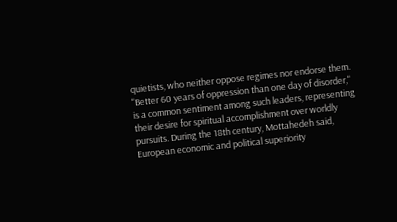quietists, who neither oppose regimes nor endorse them. "Better 60 years of oppression than one day of disorder," is a common sentiment among such leaders, representing their desire for spiritual accomplishment over worldly pursuits. During the 18th century, Mottahedeh said, European economic and political superiority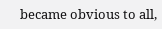became obvious to all,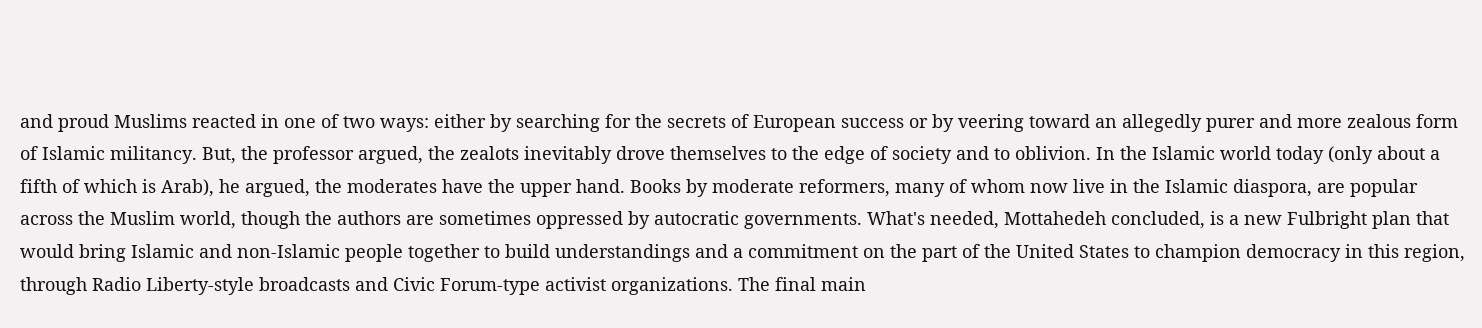and proud Muslims reacted in one of two ways: either by searching for the secrets of European success or by veering toward an allegedly purer and more zealous form of Islamic militancy. But, the professor argued, the zealots inevitably drove themselves to the edge of society and to oblivion. In the Islamic world today (only about a fifth of which is Arab), he argued, the moderates have the upper hand. Books by moderate reformers, many of whom now live in the Islamic diaspora, are popular across the Muslim world, though the authors are sometimes oppressed by autocratic governments. What's needed, Mottahedeh concluded, is a new Fulbright plan that would bring Islamic and non-Islamic people together to build understandings and a commitment on the part of the United States to champion democracy in this region, through Radio Liberty-style broadcasts and Civic Forum-type activist organizations. The final main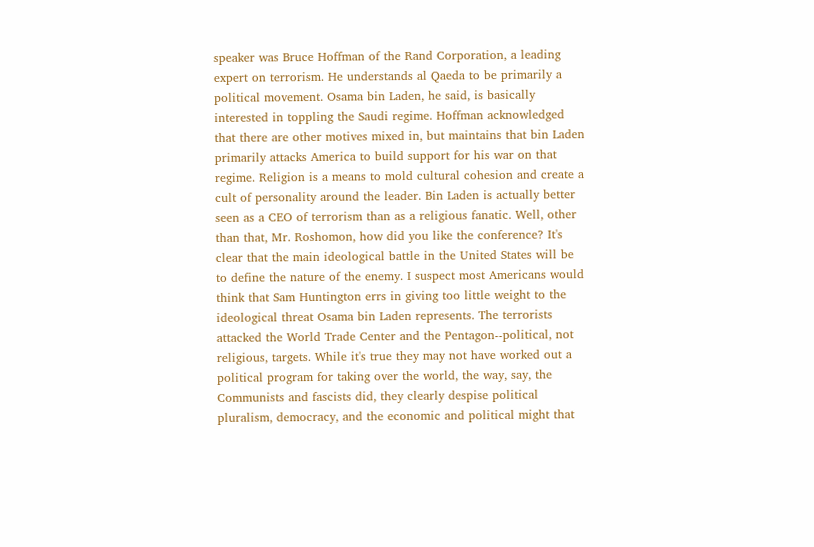speaker was Bruce Hoffman of the Rand Corporation, a leading expert on terrorism. He understands al Qaeda to be primarily a political movement. Osama bin Laden, he said, is basically interested in toppling the Saudi regime. Hoffman acknowledged that there are other motives mixed in, but maintains that bin Laden primarily attacks America to build support for his war on that regime. Religion is a means to mold cultural cohesion and create a cult of personality around the leader. Bin Laden is actually better seen as a CEO of terrorism than as a religious fanatic. Well, other than that, Mr. Roshomon, how did you like the conference? It's clear that the main ideological battle in the United States will be to define the nature of the enemy. I suspect most Americans would think that Sam Huntington errs in giving too little weight to the ideological threat Osama bin Laden represents. The terrorists attacked the World Trade Center and the Pentagon--political, not religious, targets. While it's true they may not have worked out a political program for taking over the world, the way, say, the Communists and fascists did, they clearly despise political pluralism, democracy, and the economic and political might that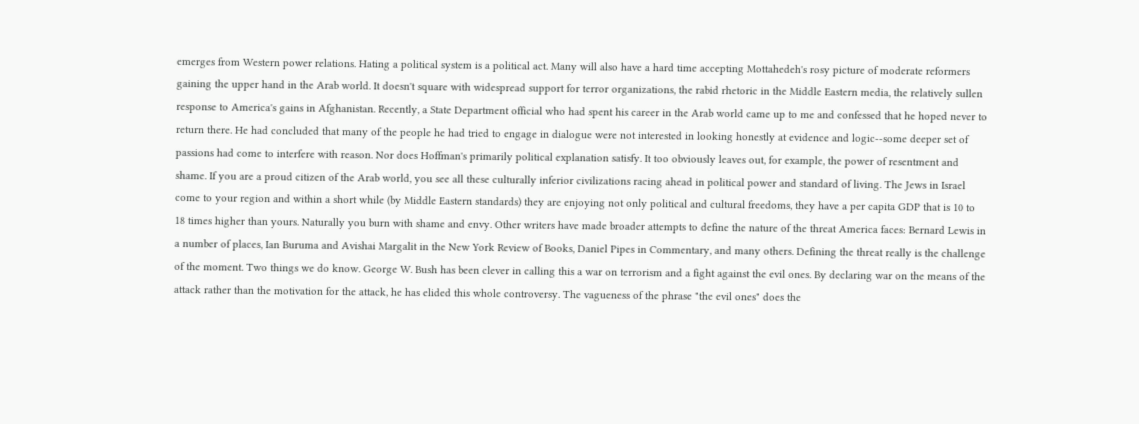emerges from Western power relations. Hating a political system is a political act. Many will also have a hard time accepting Mottahedeh's rosy picture of moderate reformers gaining the upper hand in the Arab world. It doesn't square with widespread support for terror organizations, the rabid rhetoric in the Middle Eastern media, the relatively sullen response to America's gains in Afghanistan. Recently, a State Department official who had spent his career in the Arab world came up to me and confessed that he hoped never to return there. He had concluded that many of the people he had tried to engage in dialogue were not interested in looking honestly at evidence and logic--some deeper set of passions had come to interfere with reason. Nor does Hoffman's primarily political explanation satisfy. It too obviously leaves out, for example, the power of resentment and shame. If you are a proud citizen of the Arab world, you see all these culturally inferior civilizations racing ahead in political power and standard of living. The Jews in Israel come to your region and within a short while (by Middle Eastern standards) they are enjoying not only political and cultural freedoms, they have a per capita GDP that is 10 to 18 times higher than yours. Naturally you burn with shame and envy. Other writers have made broader attempts to define the nature of the threat America faces: Bernard Lewis in a number of places, Ian Buruma and Avishai Margalit in the New York Review of Books, Daniel Pipes in Commentary, and many others. Defining the threat really is the challenge of the moment. Two things we do know. George W. Bush has been clever in calling this a war on terrorism and a fight against the evil ones. By declaring war on the means of the attack rather than the motivation for the attack, he has elided this whole controversy. The vagueness of the phrase "the evil ones" does the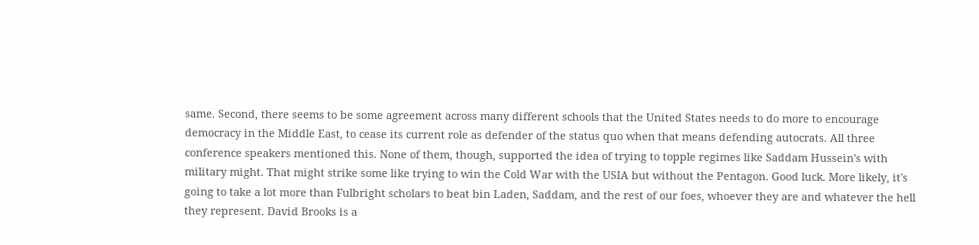same. Second, there seems to be some agreement across many different schools that the United States needs to do more to encourage democracy in the Middle East, to cease its current role as defender of the status quo when that means defending autocrats. All three conference speakers mentioned this. None of them, though, supported the idea of trying to topple regimes like Saddam Hussein's with military might. That might strike some like trying to win the Cold War with the USIA but without the Pentagon. Good luck. More likely, it's going to take a lot more than Fulbright scholars to beat bin Laden, Saddam, and the rest of our foes, whoever they are and whatever the hell they represent. David Brooks is a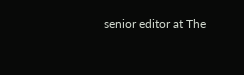senior editor at The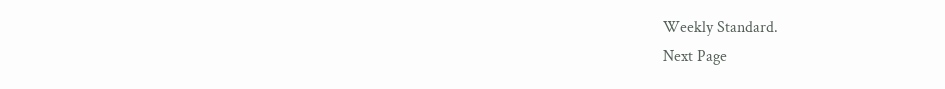Weekly Standard.
Next Page